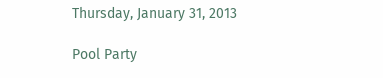Thursday, January 31, 2013

Pool Party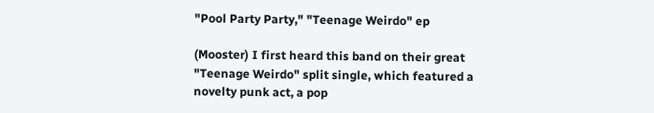"Pool Party Party," "Teenage Weirdo" ep

(Mooster) I first heard this band on their great "Teenage Weirdo" split single, which featured a novelty punk act, a pop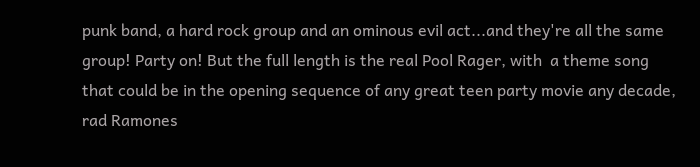punk band, a hard rock group and an ominous evil act...and they're all the same group! Party on! But the full length is the real Pool Rager, with  a theme song that could be in the opening sequence of any great teen party movie any decade, rad Ramones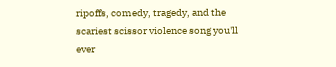ripoffs, comedy, tragedy, and the scariest scissor violence song you'll ever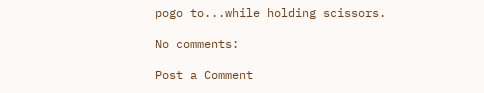pogo to...while holding scissors.

No comments:

Post a Comment